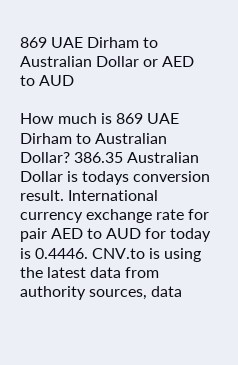869 UAE Dirham to Australian Dollar or AED to AUD

How much is 869 UAE Dirham to Australian Dollar? 386.35 Australian Dollar is todays conversion result. International currency exchange rate for pair AED to AUD for today is 0.4446. CNV.to is using the latest data from authority sources, data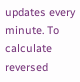updates every minute. To calculate reversed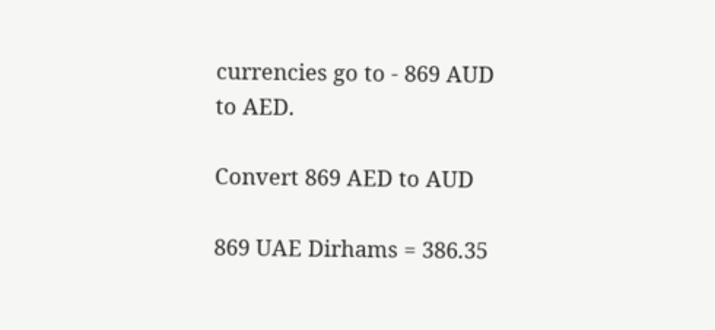currencies go to - 869 AUD to AED.

Convert 869 AED to AUD

869 UAE Dirhams = 386.35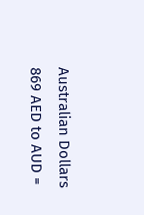Australian Dollars 869 AED to AUD =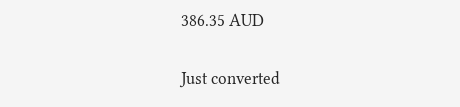386.35 AUD

Just converted